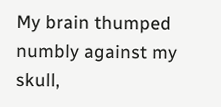My brain thumped numbly against my skull,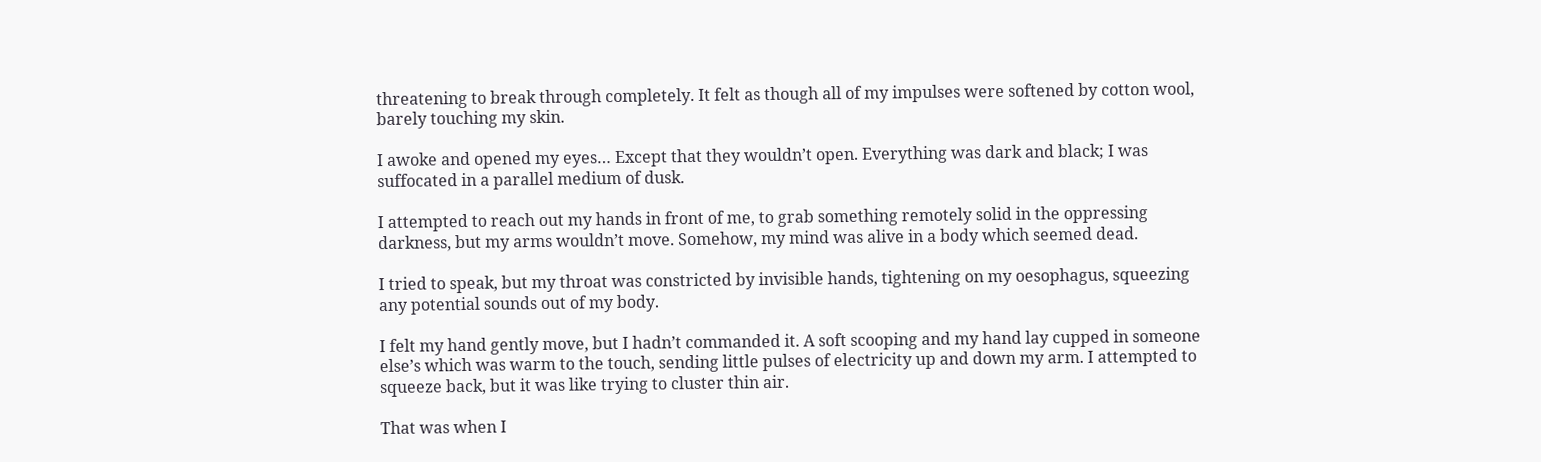threatening to break through completely. It felt as though all of my impulses were softened by cotton wool, barely touching my skin.

I awoke and opened my eyes… Except that they wouldn’t open. Everything was dark and black; I was suffocated in a parallel medium of dusk.

I attempted to reach out my hands in front of me, to grab something remotely solid in the oppressing darkness, but my arms wouldn’t move. Somehow, my mind was alive in a body which seemed dead.

I tried to speak, but my throat was constricted by invisible hands, tightening on my oesophagus, squeezing any potential sounds out of my body.

I felt my hand gently move, but I hadn’t commanded it. A soft scooping and my hand lay cupped in someone else’s which was warm to the touch, sending little pulses of electricity up and down my arm. I attempted to squeeze back, but it was like trying to cluster thin air.

That was when I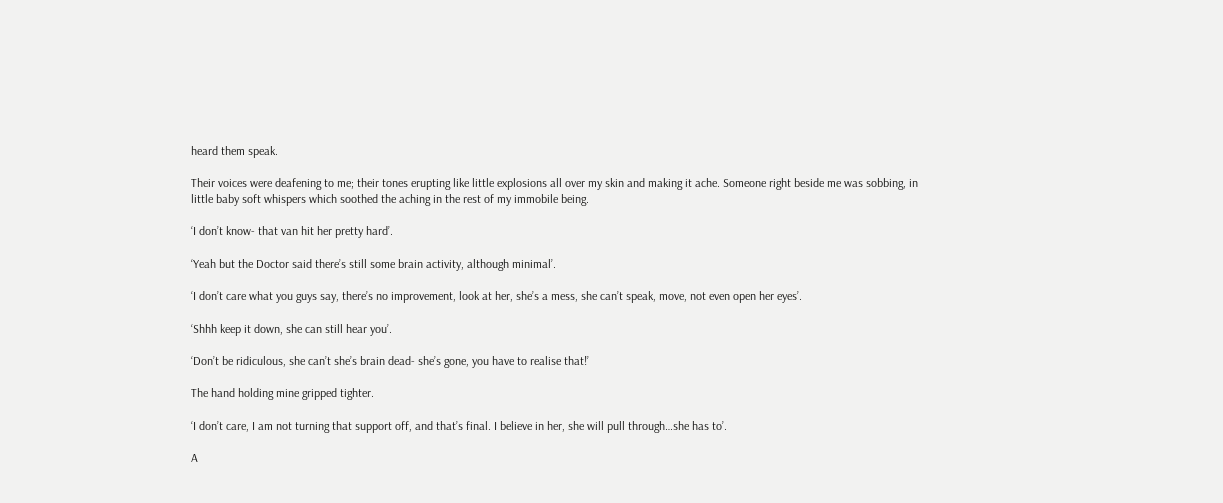heard them speak.

Their voices were deafening to me; their tones erupting like little explosions all over my skin and making it ache. Someone right beside me was sobbing, in little baby soft whispers which soothed the aching in the rest of my immobile being.

‘I don’t know- that van hit her pretty hard’.

‘Yeah but the Doctor said there’s still some brain activity, although minimal’.

‘I don’t care what you guys say, there’s no improvement, look at her, she’s a mess, she can’t speak, move, not even open her eyes’.

‘Shhh keep it down, she can still hear you’.

‘Don’t be ridiculous, she can’t she’s brain dead- she’s gone, you have to realise that!’

The hand holding mine gripped tighter.

‘I don’t care, I am not turning that support off, and that’s final. I believe in her, she will pull through…she has to’.

A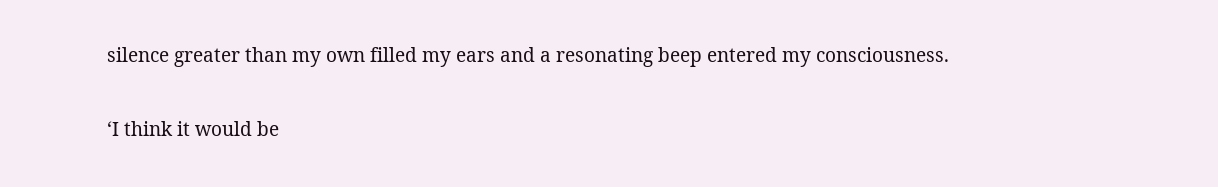silence greater than my own filled my ears and a resonating beep entered my consciousness.

‘I think it would be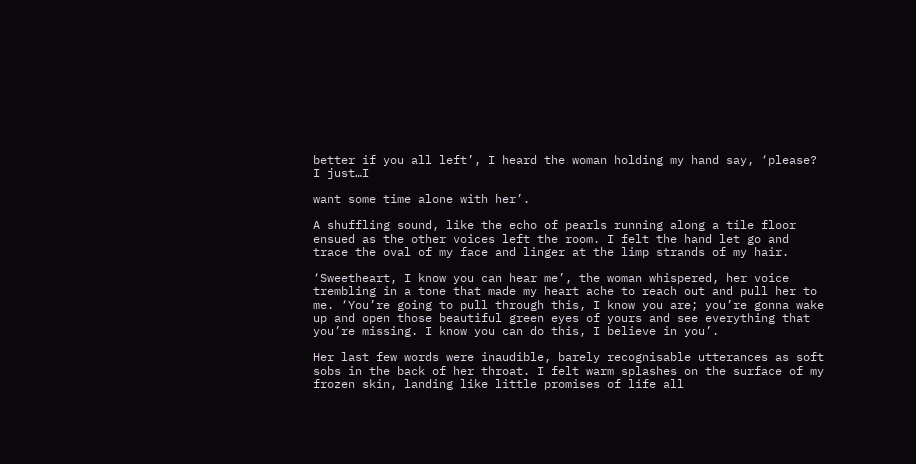better if you all left’, I heard the woman holding my hand say, ‘please? I just…I

want some time alone with her’.

A shuffling sound, like the echo of pearls running along a tile floor ensued as the other voices left the room. I felt the hand let go and trace the oval of my face and linger at the limp strands of my hair.

‘Sweetheart, I know you can hear me’, the woman whispered, her voice trembling in a tone that made my heart ache to reach out and pull her to me. ‘You’re going to pull through this, I know you are; you’re gonna wake up and open those beautiful green eyes of yours and see everything that you’re missing. I know you can do this, I believe in you’.

Her last few words were inaudible, barely recognisable utterances as soft sobs in the back of her throat. I felt warm splashes on the surface of my frozen skin, landing like little promises of life all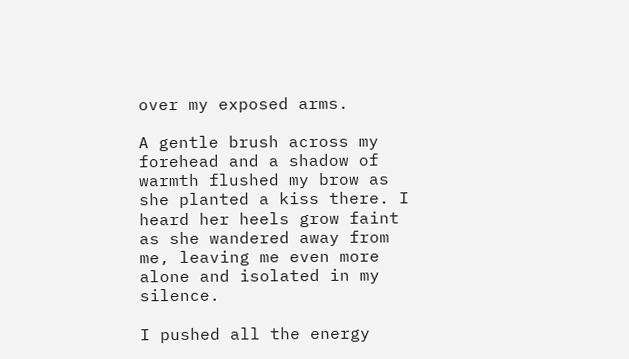over my exposed arms.

A gentle brush across my forehead and a shadow of warmth flushed my brow as she planted a kiss there. I heard her heels grow faint as she wandered away from me, leaving me even more alone and isolated in my silence.

I pushed all the energy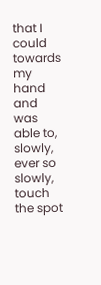that I could towards my hand and was able to, slowly, ever so slowly, touch the spot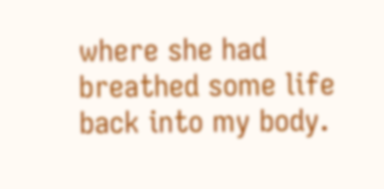where she had breathed some life back into my body.